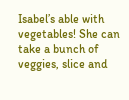Isabel’s able with vegetables! She can take a bunch of veggies, slice and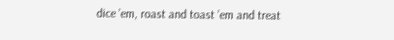dice ’em, roast and toast ’em and treat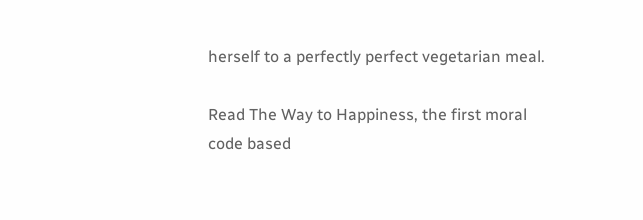herself to a perfectly perfect vegetarian meal.

Read The Way to Happiness, the first moral code based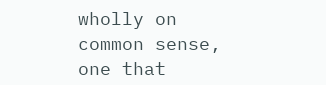wholly on common sense, one that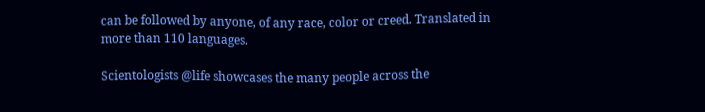can be followed by anyone, of any race, color or creed. Translated in more than 110 languages.

Scientologists @life showcases the many people across the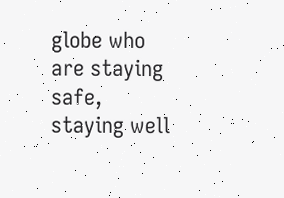globe who are staying safe, staying well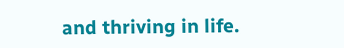and thriving in life.